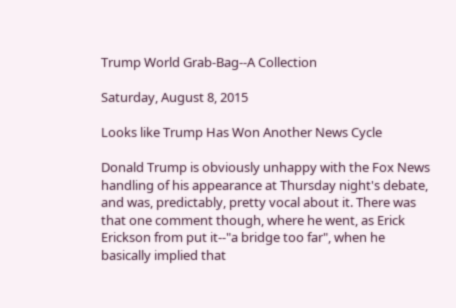Trump World Grab-Bag--A Collection

Saturday, August 8, 2015

Looks like Trump Has Won Another News Cycle

Donald Trump is obviously unhappy with the Fox News handling of his appearance at Thursday night's debate, and was, predictably, pretty vocal about it. There was that one comment though, where he went, as Erick Erickson from put it--"a bridge too far", when he basically implied that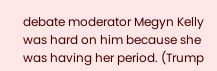debate moderator Megyn Kelly was hard on him because she was having her period. (Trump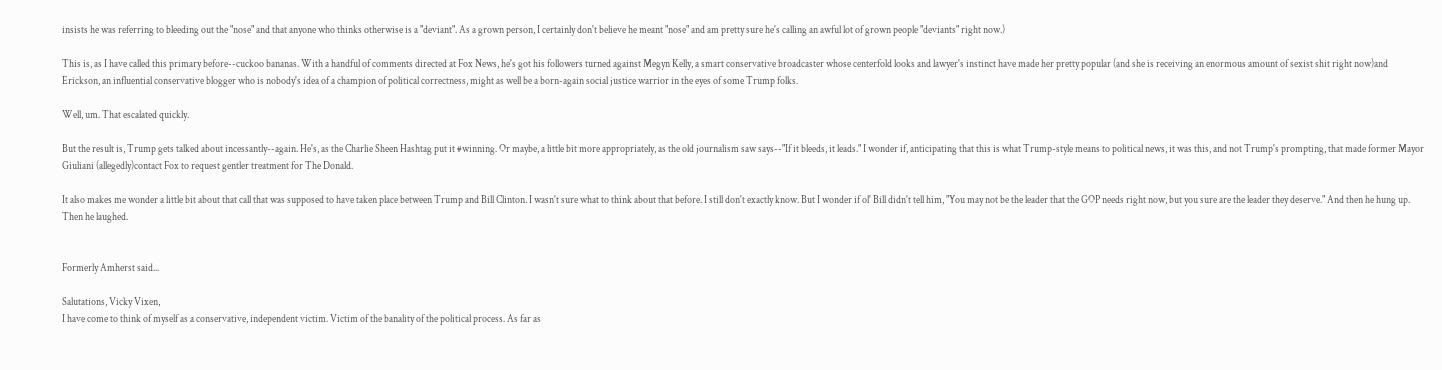insists he was referring to bleeding out the "nose" and that anyone who thinks otherwise is a "deviant". As a grown person, I certainly don't believe he meant "nose" and am pretty sure he's calling an awful lot of grown people "deviants" right now.)

This is, as I have called this primary before--cuckoo bananas. With a handful of comments directed at Fox News, he's got his followers turned against Megyn Kelly, a smart conservative broadcaster whose centerfold looks and lawyer's instinct have made her pretty popular (and she is receiving an enormous amount of sexist shit right now)and Erickson, an influential conservative blogger who is nobody's idea of a champion of political correctness, might as well be a born-again social justice warrior in the eyes of some Trump folks.

Well, um. That escalated quickly.

But the result is, Trump gets talked about incessantly--again. He's, as the Charlie Sheen Hashtag put it #winning. Or maybe, a little bit more appropriately, as the old journalism saw says--"If it bleeds, it leads." I wonder if, anticipating that this is what Trump-style means to political news, it was this, and not Trump's prompting, that made former Mayor Giuliani (allegedly)contact Fox to request gentler treatment for The Donald.

It also makes me wonder a little bit about that call that was supposed to have taken place between Trump and Bill Clinton. I wasn't sure what to think about that before. I still don't exactly know. But I wonder if ol' Bill didn't tell him, "You may not be the leader that the GOP needs right now, but you sure are the leader they deserve." And then he hung up. Then he laughed.


Formerly Amherst said...

Salutations, Vicky Vixen,
I have come to think of myself as a conservative, independent victim. Victim of the banality of the political process. As far as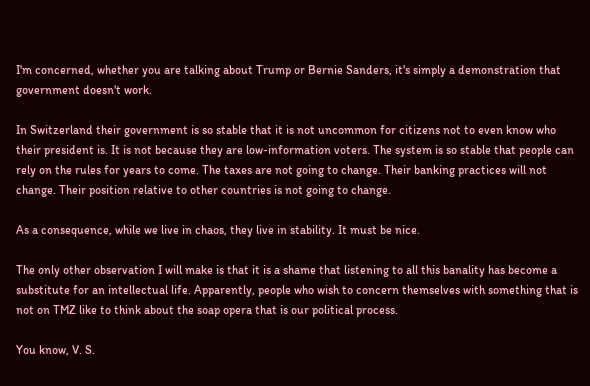I'm concerned, whether you are talking about Trump or Bernie Sanders, it's simply a demonstration that government doesn't work.

In Switzerland their government is so stable that it is not uncommon for citizens not to even know who their president is. It is not because they are low-information voters. The system is so stable that people can rely on the rules for years to come. The taxes are not going to change. Their banking practices will not change. Their position relative to other countries is not going to change.

As a consequence, while we live in chaos, they live in stability. It must be nice.

The only other observation I will make is that it is a shame that listening to all this banality has become a substitute for an intellectual life. Apparently, people who wish to concern themselves with something that is not on TMZ like to think about the soap opera that is our political process.

You know, V. S.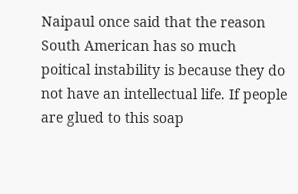Naipaul once said that the reason South American has so much poitical instability is because they do not have an intellectual life. If people are glued to this soap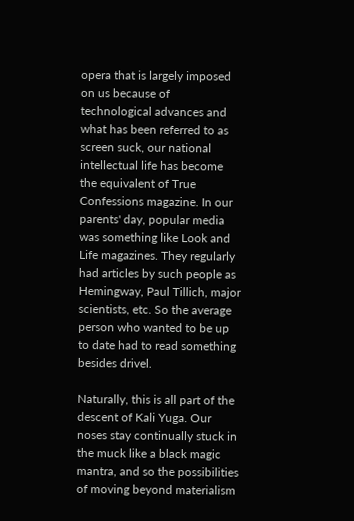opera that is largely imposed on us because of technological advances and what has been referred to as screen suck, our national intellectual life has become the equivalent of True Confessions magazine. In our parents' day, popular media was something like Look and Life magazines. They regularly had articles by such people as Hemingway, Paul Tillich, major scientists, etc. So the average person who wanted to be up to date had to read something besides drivel.

Naturally, this is all part of the descent of Kali Yuga. Our noses stay continually stuck in the muck like a black magic mantra, and so the possibilities of moving beyond materialism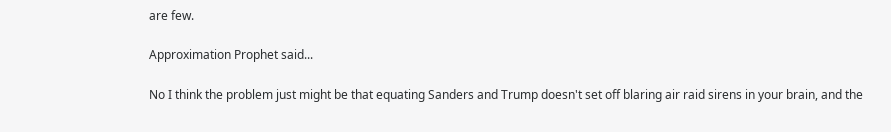are few.

Approximation Prophet said...

No I think the problem just might be that equating Sanders and Trump doesn't set off blaring air raid sirens in your brain, and the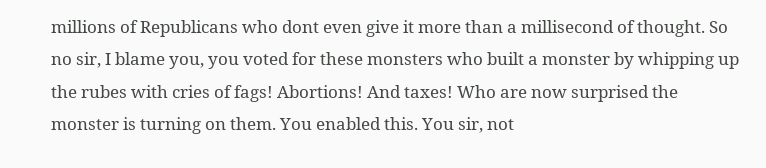millions of Republicans who dont even give it more than a millisecond of thought. So no sir, I blame you, you voted for these monsters who built a monster by whipping up the rubes with cries of fags! Abortions! And taxes! Who are now surprised the monster is turning on them. You enabled this. You sir, not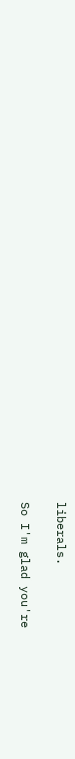liberals.

So I'm glad you're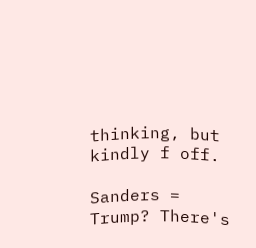thinking, but kindly f off.

Sanders = Trump? There's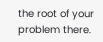the root of your problem there.